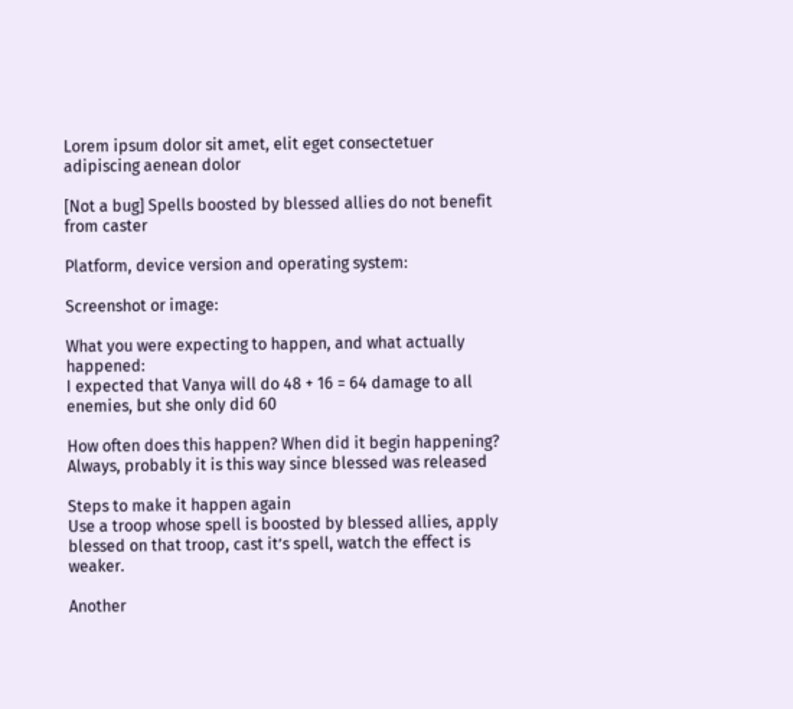Lorem ipsum dolor sit amet, elit eget consectetuer adipiscing aenean dolor

[Not a bug] Spells boosted by blessed allies do not benefit from caster

Platform, device version and operating system:

Screenshot or image:

What you were expecting to happen, and what actually happened:
I expected that Vanya will do 48 + 16 = 64 damage to all enemies, but she only did 60

How often does this happen? When did it begin happening?
Always, probably it is this way since blessed was released

Steps to make it happen again
Use a troop whose spell is boosted by blessed allies, apply blessed on that troop, cast it’s spell, watch the effect is weaker.

Another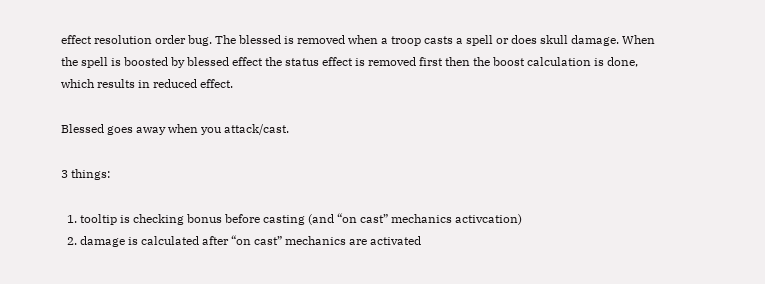effect resolution order bug. The blessed is removed when a troop casts a spell or does skull damage. When the spell is boosted by blessed effect the status effect is removed first then the boost calculation is done, which results in reduced effect.

Blessed goes away when you attack/cast.

3 things:

  1. tooltip is checking bonus before casting (and “on cast” mechanics activcation)
  2. damage is calculated after “on cast” mechanics are activated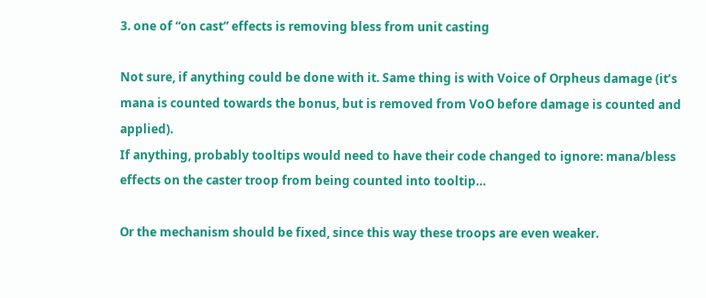3. one of “on cast” effects is removing bless from unit casting

Not sure, if anything could be done with it. Same thing is with Voice of Orpheus damage (it’s mana is counted towards the bonus, but is removed from VoO before damage is counted and applied).
If anything, probably tooltips would need to have their code changed to ignore: mana/bless effects on the caster troop from being counted into tooltip…

Or the mechanism should be fixed, since this way these troops are even weaker.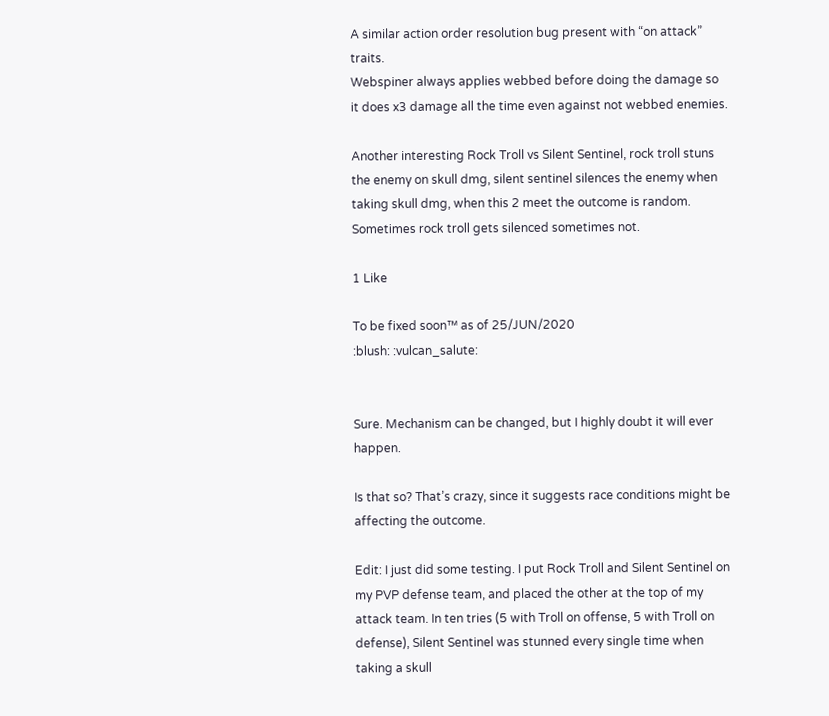A similar action order resolution bug present with “on attack” traits.
Webspiner always applies webbed before doing the damage so it does x3 damage all the time even against not webbed enemies.

Another interesting Rock Troll vs Silent Sentinel, rock troll stuns the enemy on skull dmg, silent sentinel silences the enemy when taking skull dmg, when this 2 meet the outcome is random. Sometimes rock troll gets silenced sometimes not.

1 Like

To be fixed soon™ as of 25/JUN/2020
:blush: :vulcan_salute:


Sure. Mechanism can be changed, but I highly doubt it will ever happen.

Is that so? That’s crazy, since it suggests race conditions might be affecting the outcome.

Edit: I just did some testing. I put Rock Troll and Silent Sentinel on my PVP defense team, and placed the other at the top of my attack team. In ten tries (5 with Troll on offense, 5 with Troll on defense), Silent Sentinel was stunned every single time when taking a skull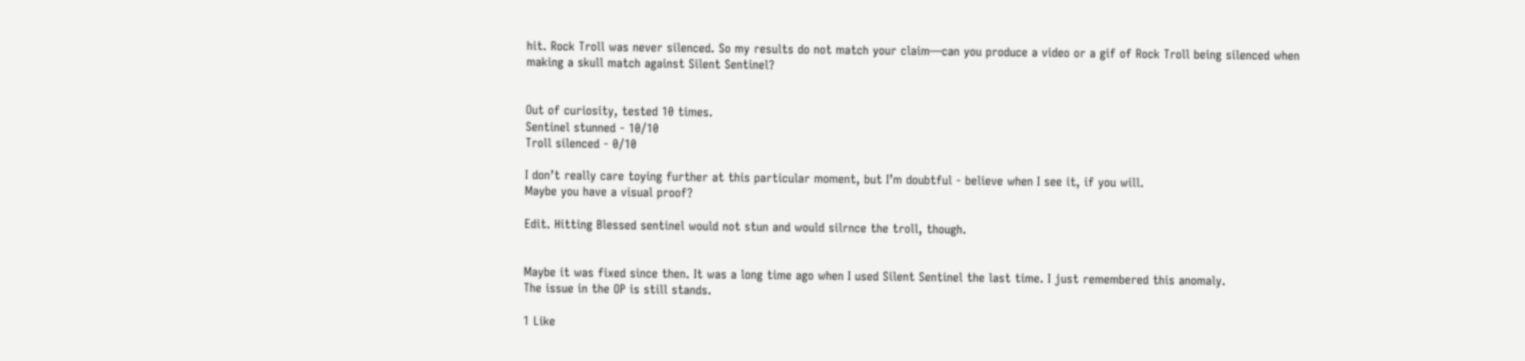hit. Rock Troll was never silenced. So my results do not match your claim—can you produce a video or a gif of Rock Troll being silenced when making a skull match against Silent Sentinel?


Out of curiosity, tested 10 times.
Sentinel stunned - 10/10
Troll silenced - 0/10

I don’t really care toying further at this particular moment, but I’m doubtful - believe when I see it, if you will.
Maybe you have a visual proof?

Edit. Hitting Blessed sentinel would not stun and would silrnce the troll, though.


Maybe it was fixed since then. It was a long time ago when I used Silent Sentinel the last time. I just remembered this anomaly.
The issue in the OP is still stands.

1 Like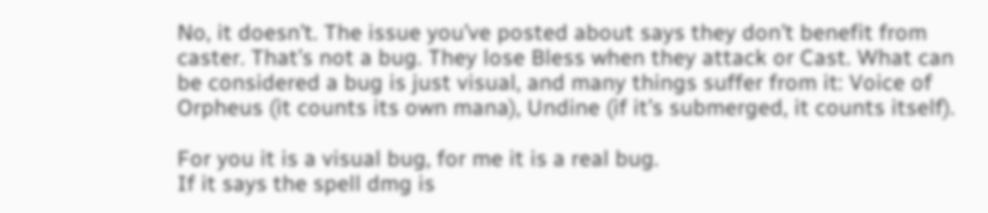No, it doesn’t. The issue you’ve posted about says they don’t benefit from caster. That’s not a bug. They lose Bless when they attack or Cast. What can be considered a bug is just visual, and many things suffer from it: Voice of Orpheus (it counts its own mana), Undine (if it’s submerged, it counts itself).

For you it is a visual bug, for me it is a real bug.
If it says the spell dmg is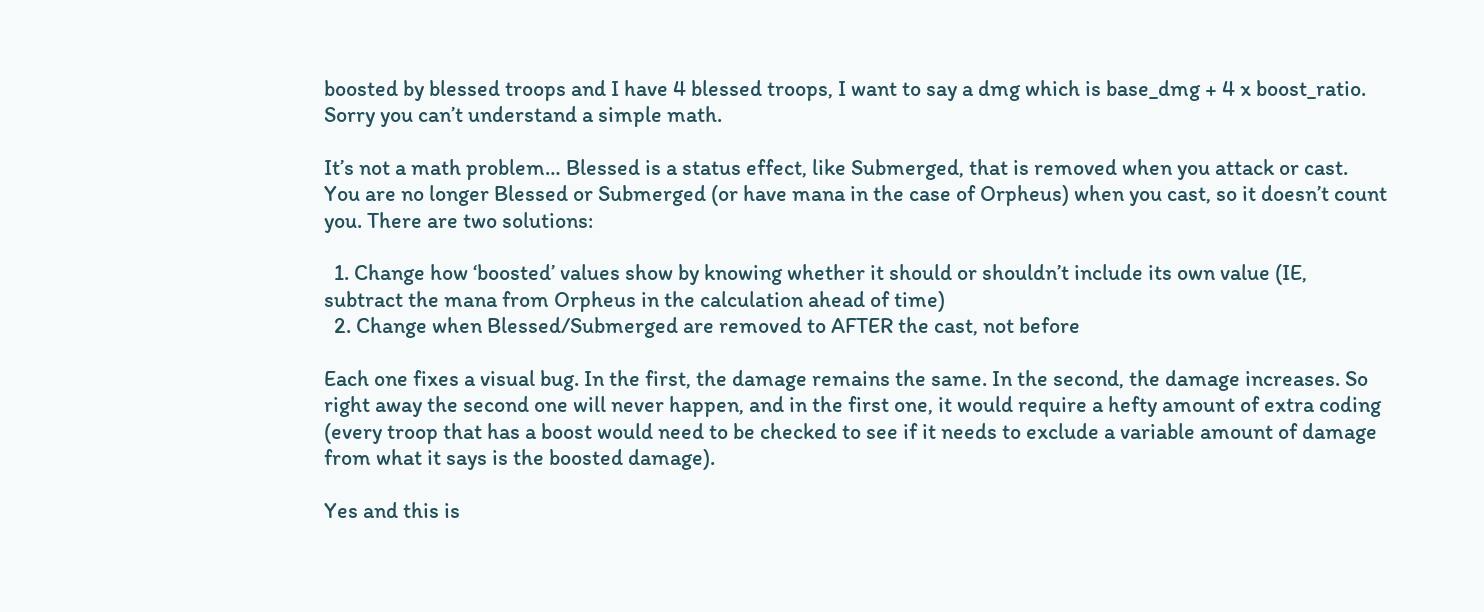boosted by blessed troops and I have 4 blessed troops, I want to say a dmg which is base_dmg + 4 x boost_ratio.
Sorry you can’t understand a simple math.

It’s not a math problem… Blessed is a status effect, like Submerged, that is removed when you attack or cast. You are no longer Blessed or Submerged (or have mana in the case of Orpheus) when you cast, so it doesn’t count you. There are two solutions:

  1. Change how ‘boosted’ values show by knowing whether it should or shouldn’t include its own value (IE, subtract the mana from Orpheus in the calculation ahead of time)
  2. Change when Blessed/Submerged are removed to AFTER the cast, not before

Each one fixes a visual bug. In the first, the damage remains the same. In the second, the damage increases. So right away the second one will never happen, and in the first one, it would require a hefty amount of extra coding (every troop that has a boost would need to be checked to see if it needs to exclude a variable amount of damage from what it says is the boosted damage).

Yes and this is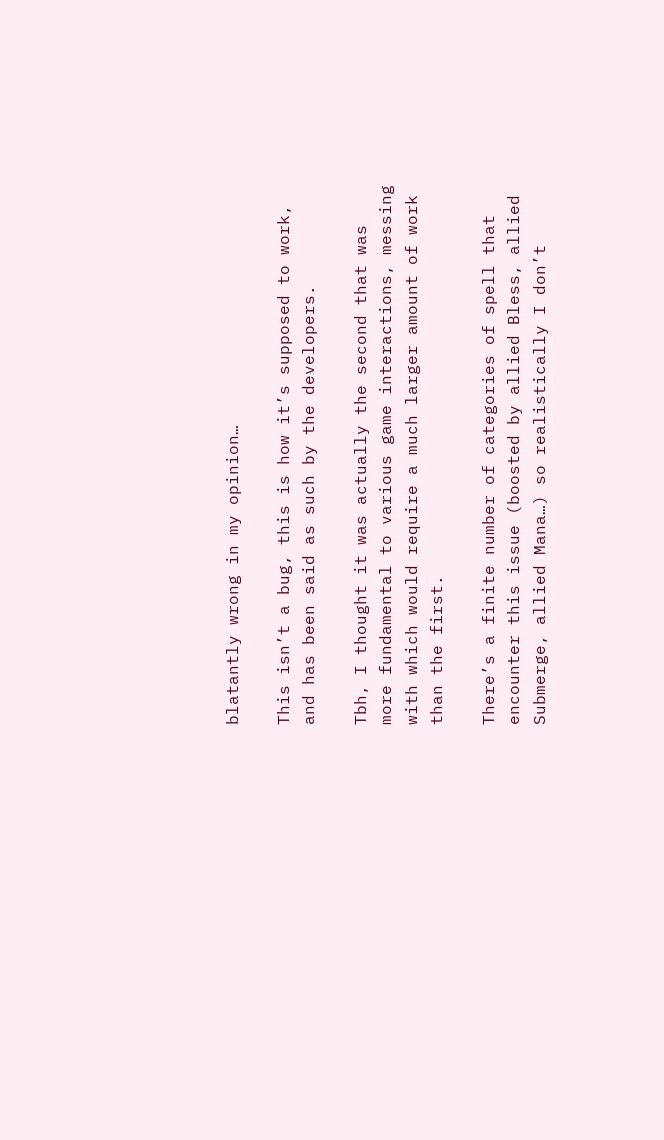blatantly wrong in my opinion…

This isn’t a bug, this is how it’s supposed to work, and has been said as such by the developers.

Tbh, I thought it was actually the second that was more fundamental to various game interactions, messing with which would require a much larger amount of work than the first.

There’s a finite number of categories of spell that encounter this issue (boosted by allied Bless, allied Submerge, allied Mana…) so realistically I don’t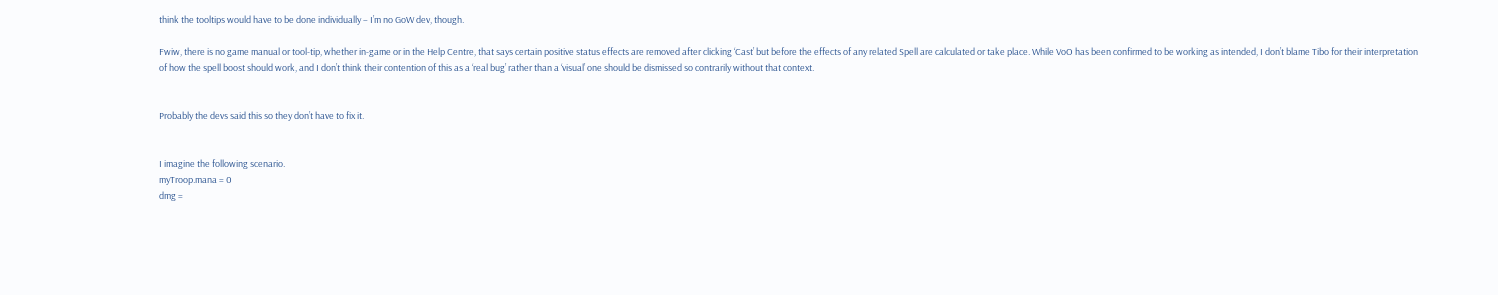think the tooltips would have to be done individually – I’m no GoW dev, though.

Fwiw, there is no game manual or tool-tip, whether in-game or in the Help Centre, that says certain positive status effects are removed after clicking ‘Cast’ but before the effects of any related Spell are calculated or take place. While VoO has been confirmed to be working as intended, I don’t blame Tibo for their interpretation of how the spell boost should work, and I don’t think their contention of this as a ‘real bug’ rather than a ‘visual’ one should be dismissed so contrarily without that context.


Probably the devs said this so they don’t have to fix it.


I imagine the following scenario.
myTroop.mana = 0
dmg =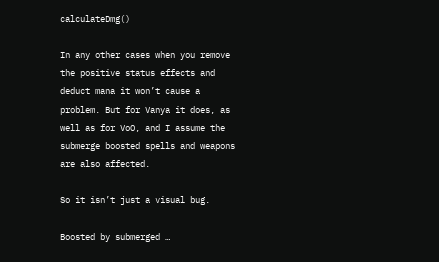calculateDmg()

In any other cases when you remove the positive status effects and deduct mana it won’t cause a problem. But for Vanya it does, as well as for VoO, and I assume the submerge boosted spells and weapons are also affected.

So it isn’t just a visual bug.

Boosted by submerged …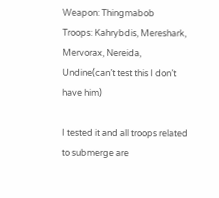Weapon: Thingmabob
Troops: Kahrybdis, Mereshark, Mervorax, Nereida, Undine(can’t test this I don’t have him)

I tested it and all troops related to submerge are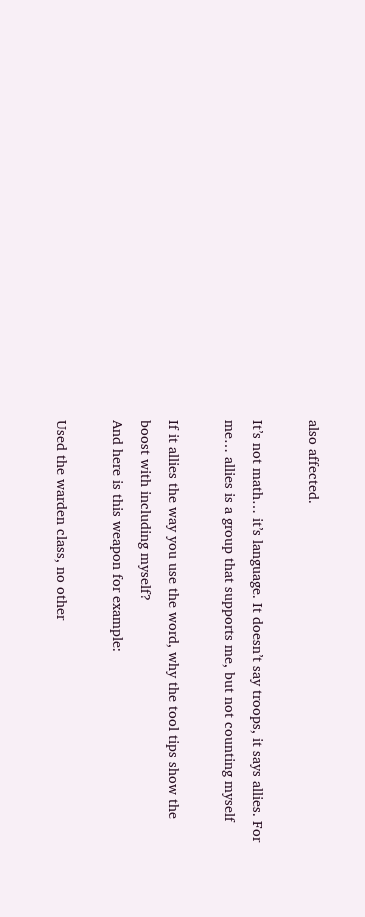also affected.

It’s not math… it’s language. It doesn’t say troops, it says allies. For me… allies is a group that supports me, but not counting myself

If it allies the way you use the word, why the tool tips show the boost with including myself?
And here is this weapon for example:

Used the warden class, no other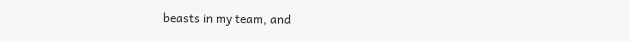beasts in my team, and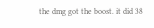the dmg got the boost. it did 38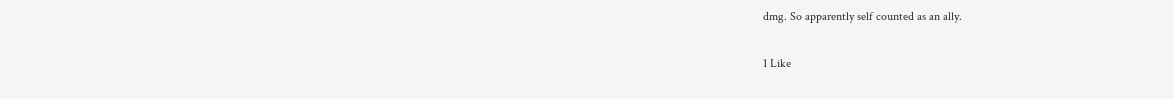dmg. So apparently self counted as an ally.

1 Like